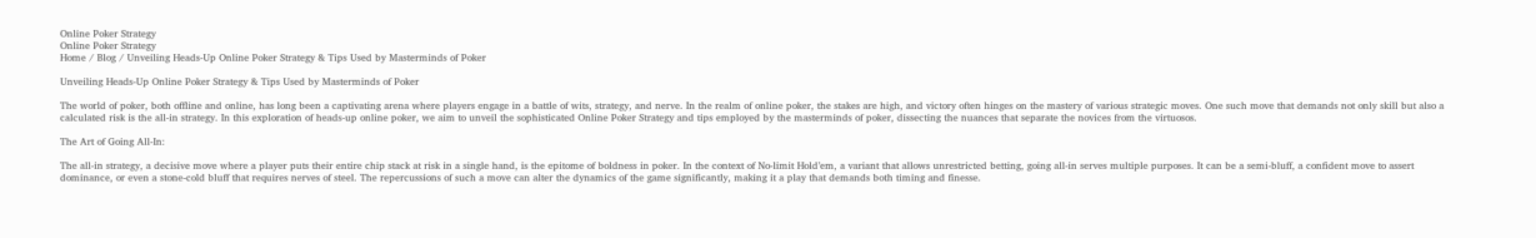Online Poker Strategy
Online Poker Strategy
Home / Blog / Unveiling Heads-Up Online Poker Strategy & Tips Used by Masterminds of Poker

Unveiling Heads-Up Online Poker Strategy & Tips Used by Masterminds of Poker

The world of poker, both offline and online, has long been a captivating arena where players engage in a battle of wits, strategy, and nerve. In the realm of online poker, the stakes are high, and victory often hinges on the mastery of various strategic moves. One such move that demands not only skill but also a calculated risk is the all-in strategy. In this exploration of heads-up online poker, we aim to unveil the sophisticated Online Poker Strategy and tips employed by the masterminds of poker, dissecting the nuances that separate the novices from the virtuosos.

The Art of Going All-In:

The all-in strategy, a decisive move where a player puts their entire chip stack at risk in a single hand, is the epitome of boldness in poker. In the context of No-limit Hold’em, a variant that allows unrestricted betting, going all-in serves multiple purposes. It can be a semi-bluff, a confident move to assert dominance, or even a stone-cold bluff that requires nerves of steel. The repercussions of such a move can alter the dynamics of the game significantly, making it a play that demands both timing and finesse.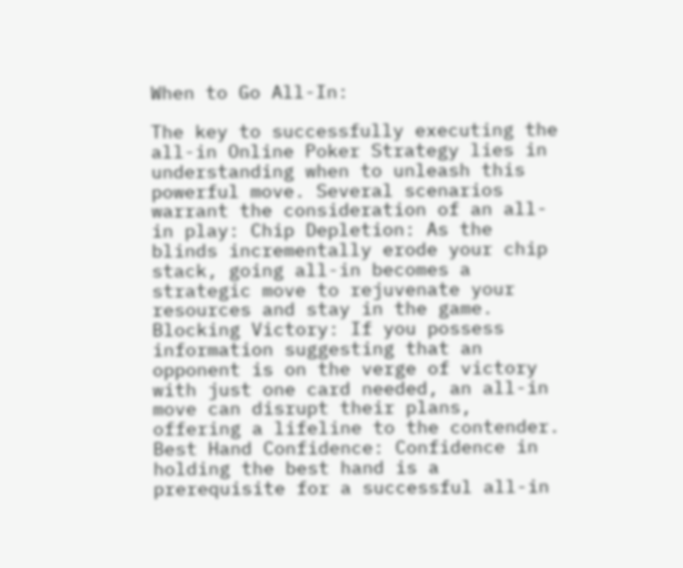When to Go All-In:

The key to successfully executing the all-in Online Poker Strategy lies in understanding when to unleash this powerful move. Several scenarios warrant the consideration of an all-in play: Chip Depletion: As the blinds incrementally erode your chip stack, going all-in becomes a strategic move to rejuvenate your resources and stay in the game. Blocking Victory: If you possess information suggesting that an opponent is on the verge of victory with just one card needed, an all-in move can disrupt their plans, offering a lifeline to the contender. Best Hand Confidence: Confidence in holding the best hand is a prerequisite for a successful all-in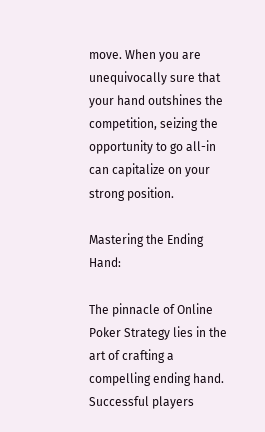move. When you are unequivocally sure that your hand outshines the competition, seizing the opportunity to go all-in can capitalize on your strong position.

Mastering the Ending Hand:

The pinnacle of Online Poker Strategy lies in the art of crafting a compelling ending hand. Successful players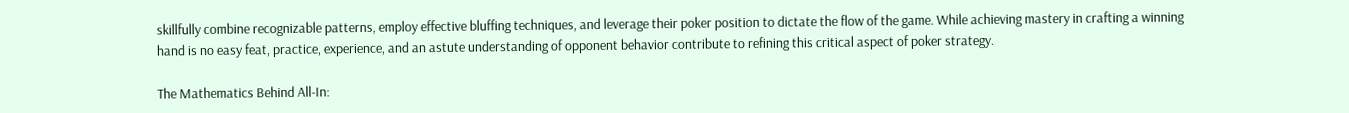skillfully combine recognizable patterns, employ effective bluffing techniques, and leverage their poker position to dictate the flow of the game. While achieving mastery in crafting a winning hand is no easy feat, practice, experience, and an astute understanding of opponent behavior contribute to refining this critical aspect of poker strategy.

The Mathematics Behind All-In: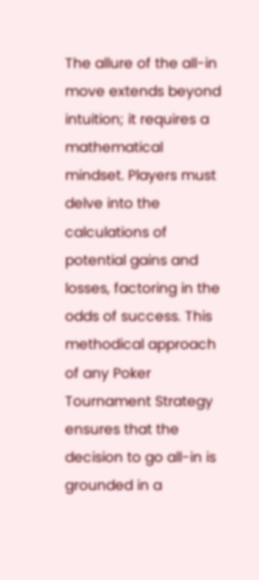The allure of the all-in move extends beyond intuition; it requires a mathematical mindset. Players must delve into the calculations of potential gains and losses, factoring in the odds of success. This methodical approach of any Poker Tournament Strategy ensures that the decision to go all-in is grounded in a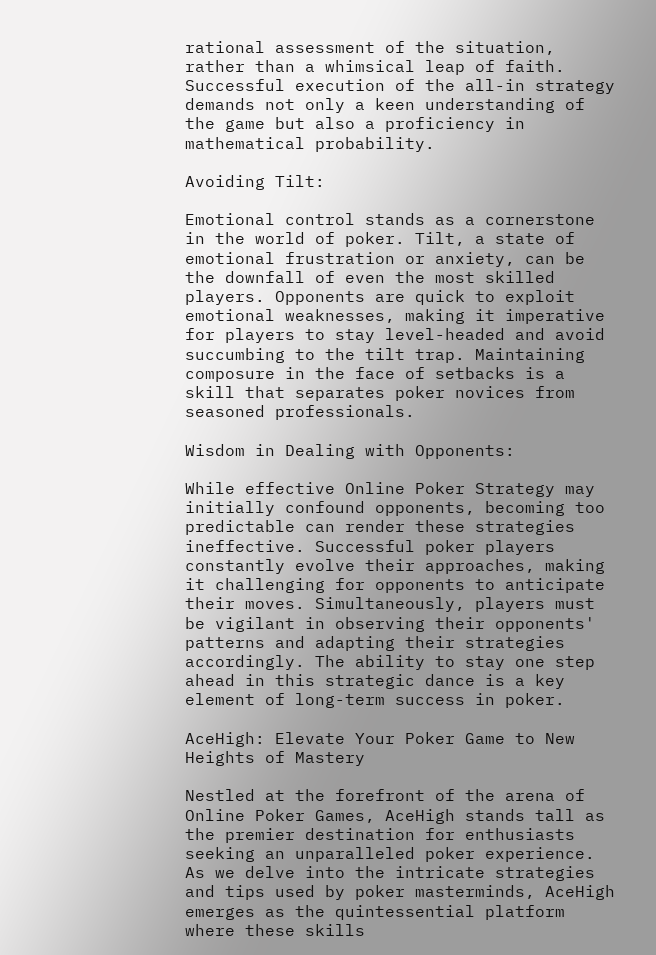rational assessment of the situation, rather than a whimsical leap of faith. Successful execution of the all-in strategy demands not only a keen understanding of the game but also a proficiency in mathematical probability.

Avoiding Tilt:

Emotional control stands as a cornerstone in the world of poker. Tilt, a state of emotional frustration or anxiety, can be the downfall of even the most skilled players. Opponents are quick to exploit emotional weaknesses, making it imperative for players to stay level-headed and avoid succumbing to the tilt trap. Maintaining composure in the face of setbacks is a skill that separates poker novices from seasoned professionals.

Wisdom in Dealing with Opponents:

While effective Online Poker Strategy may initially confound opponents, becoming too predictable can render these strategies ineffective. Successful poker players constantly evolve their approaches, making it challenging for opponents to anticipate their moves. Simultaneously, players must be vigilant in observing their opponents' patterns and adapting their strategies accordingly. The ability to stay one step ahead in this strategic dance is a key element of long-term success in poker.

AceHigh: Elevate Your Poker Game to New Heights of Mastery

Nestled at the forefront of the arena of Online Poker Games, AceHigh stands tall as the premier destination for enthusiasts seeking an unparalleled poker experience. As we delve into the intricate strategies and tips used by poker masterminds, AceHigh emerges as the quintessential platform where these skills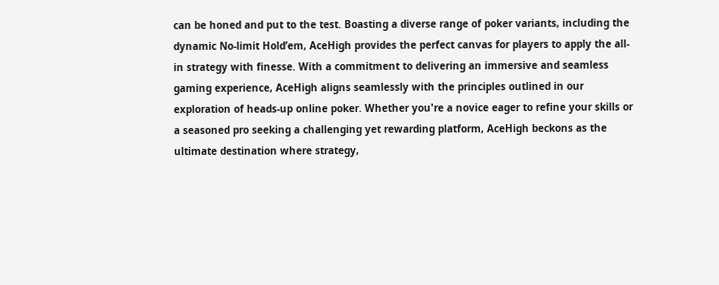can be honed and put to the test. Boasting a diverse range of poker variants, including the dynamic No-limit Hold’em, AceHigh provides the perfect canvas for players to apply the all-in strategy with finesse. With a commitment to delivering an immersive and seamless gaming experience, AceHigh aligns seamlessly with the principles outlined in our exploration of heads-up online poker. Whether you're a novice eager to refine your skills or a seasoned pro seeking a challenging yet rewarding platform, AceHigh beckons as the ultimate destination where strategy,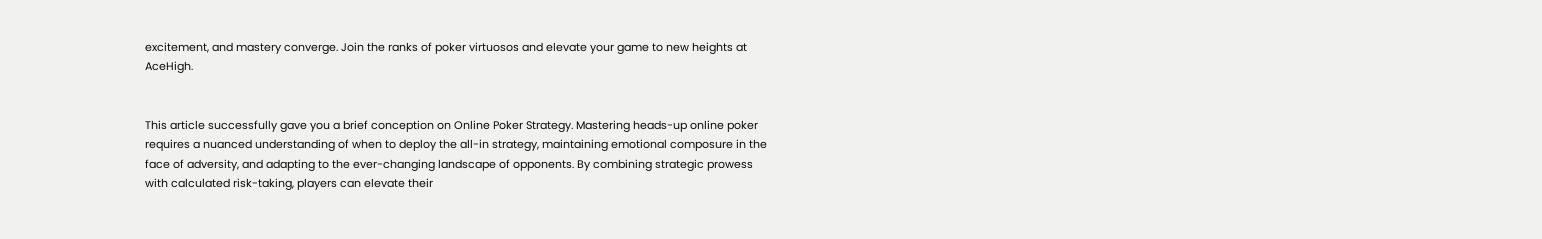excitement, and mastery converge. Join the ranks of poker virtuosos and elevate your game to new heights at AceHigh.


This article successfully gave you a brief conception on Online Poker Strategy. Mastering heads-up online poker requires a nuanced understanding of when to deploy the all-in strategy, maintaining emotional composure in the face of adversity, and adapting to the ever-changing landscape of opponents. By combining strategic prowess with calculated risk-taking, players can elevate their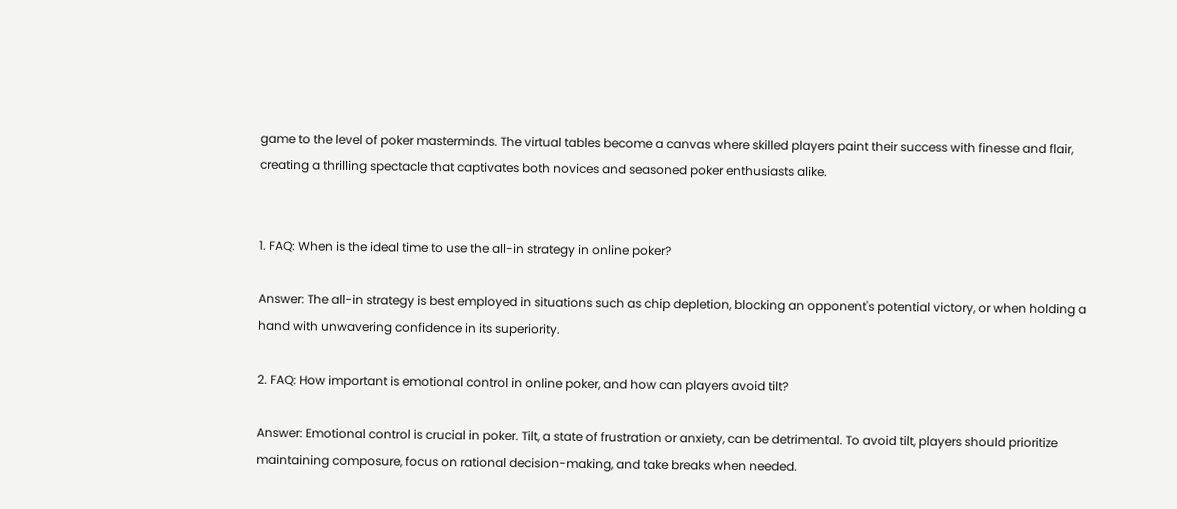game to the level of poker masterminds. The virtual tables become a canvas where skilled players paint their success with finesse and flair, creating a thrilling spectacle that captivates both novices and seasoned poker enthusiasts alike.


1. FAQ: When is the ideal time to use the all-in strategy in online poker?

Answer: The all-in strategy is best employed in situations such as chip depletion, blocking an opponent's potential victory, or when holding a hand with unwavering confidence in its superiority.

2. FAQ: How important is emotional control in online poker, and how can players avoid tilt?

Answer: Emotional control is crucial in poker. Tilt, a state of frustration or anxiety, can be detrimental. To avoid tilt, players should prioritize maintaining composure, focus on rational decision-making, and take breaks when needed.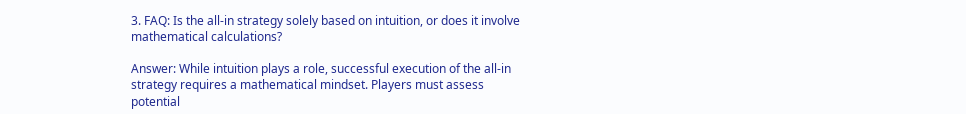3. FAQ: Is the all-in strategy solely based on intuition, or does it involve mathematical calculations?

Answer: While intuition plays a role, successful execution of the all-in strategy requires a mathematical mindset. Players must assess potential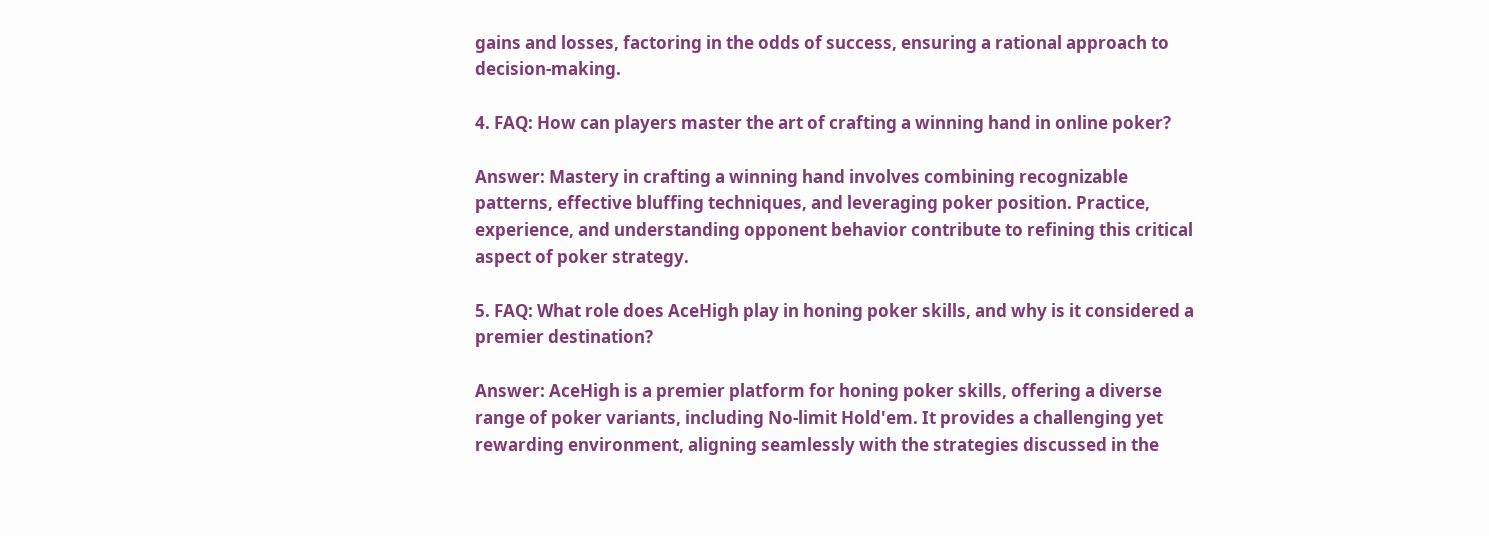gains and losses, factoring in the odds of success, ensuring a rational approach to decision-making.

4. FAQ: How can players master the art of crafting a winning hand in online poker?

Answer: Mastery in crafting a winning hand involves combining recognizable patterns, effective bluffing techniques, and leveraging poker position. Practice, experience, and understanding opponent behavior contribute to refining this critical aspect of poker strategy.

5. FAQ: What role does AceHigh play in honing poker skills, and why is it considered a premier destination?

Answer: AceHigh is a premier platform for honing poker skills, offering a diverse range of poker variants, including No-limit Hold'em. It provides a challenging yet rewarding environment, aligning seamlessly with the strategies discussed in the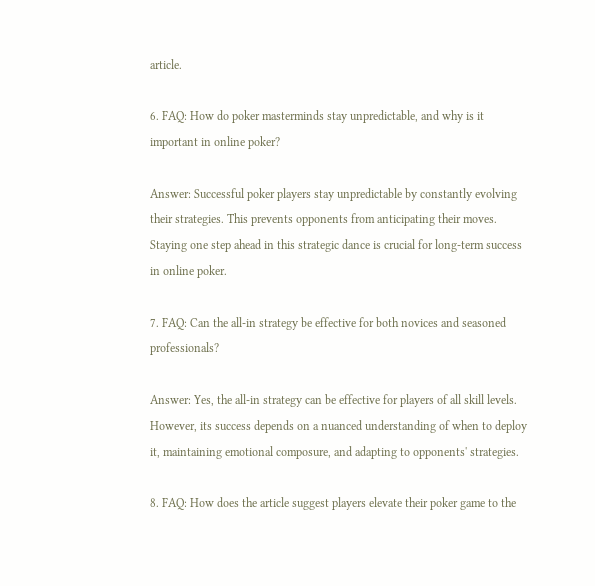article.

6. FAQ: How do poker masterminds stay unpredictable, and why is it important in online poker?

Answer: Successful poker players stay unpredictable by constantly evolving their strategies. This prevents opponents from anticipating their moves. Staying one step ahead in this strategic dance is crucial for long-term success in online poker.

7. FAQ: Can the all-in strategy be effective for both novices and seasoned professionals?

Answer: Yes, the all-in strategy can be effective for players of all skill levels. However, its success depends on a nuanced understanding of when to deploy it, maintaining emotional composure, and adapting to opponents' strategies.

8. FAQ: How does the article suggest players elevate their poker game to the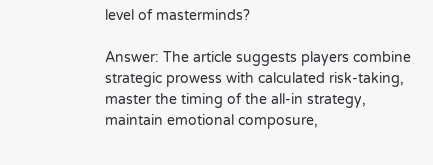level of masterminds?

Answer: The article suggests players combine strategic prowess with calculated risk-taking, master the timing of the all-in strategy, maintain emotional composure,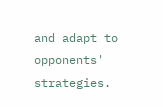and adapt to opponents' strategies.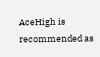AceHigh is recommended as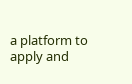a platform to apply and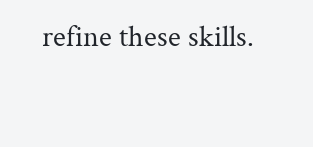refine these skills.